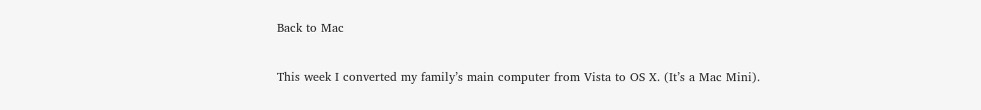Back to Mac

This week I converted my family’s main computer from Vista to OS X. (It’s a Mac Mini).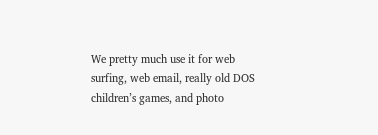We pretty much use it for web surfing, web email, really old DOS children’s games, and photo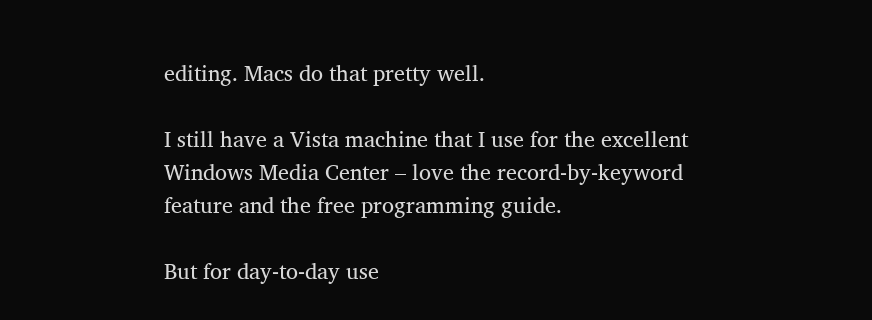editing. Macs do that pretty well.

I still have a Vista machine that I use for the excellent Windows Media Center – love the record-by-keyword feature and the free programming guide.

But for day-to-day use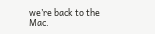we’re back to the Mac.